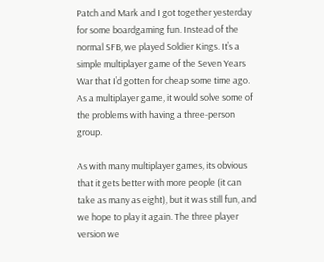Patch and Mark and I got together yesterday for some boardgaming fun. Instead of the normal SFB, we played Soldier Kings. It’s a simple multiplayer game of the Seven Years War that I’d gotten for cheap some time ago. As a multiplayer game, it would solve some of the problems with having a three-person group.

As with many multiplayer games, its obvious that it gets better with more people (it can take as many as eight), but it was still fun, and we hope to play it again. The three player version we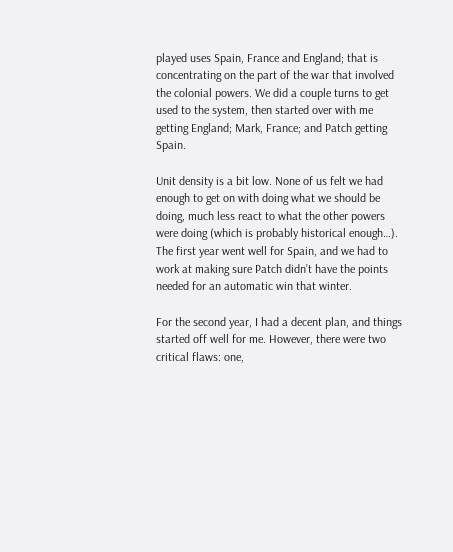played uses Spain, France and England; that is concentrating on the part of the war that involved the colonial powers. We did a couple turns to get used to the system, then started over with me getting England; Mark, France; and Patch getting Spain.

Unit density is a bit low. None of us felt we had enough to get on with doing what we should be doing, much less react to what the other powers were doing (which is probably historical enough…). The first year went well for Spain, and we had to work at making sure Patch didn’t have the points needed for an automatic win that winter.

For the second year, I had a decent plan, and things started off well for me. However, there were two critical flaws: one,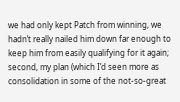we had only kept Patch from winning, we hadn’t really nailed him down far enough to keep him from easily qualifying for it again; second, my plan (which I’d seen more as consolidation in some of the not-so-great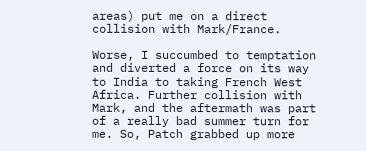areas) put me on a direct collision with Mark/France.

Worse, I succumbed to temptation and diverted a force on its way to India to taking French West Africa. Further collision with Mark, and the aftermath was part of a really bad summer turn for me. So, Patch grabbed up more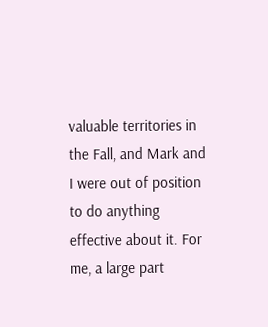valuable territories in the Fall, and Mark and I were out of position to do anything effective about it. For me, a large part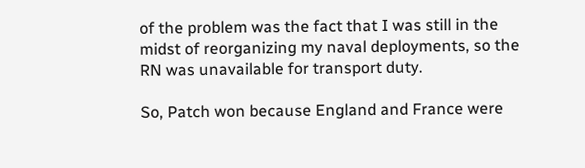of the problem was the fact that I was still in the midst of reorganizing my naval deployments, so the RN was unavailable for transport duty.

So, Patch won because England and France were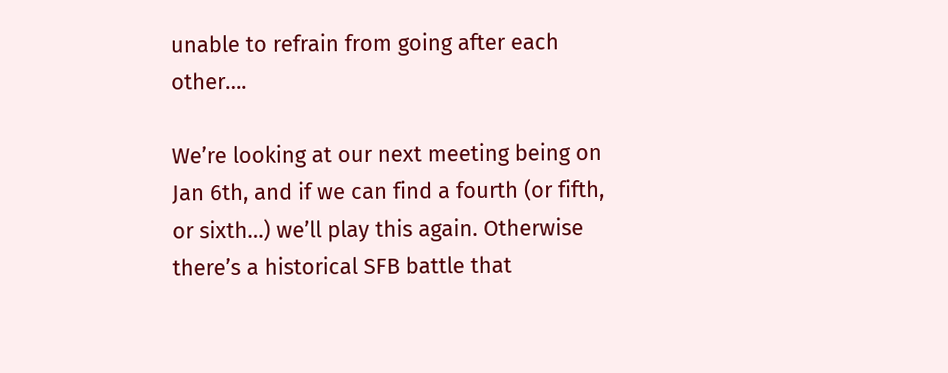unable to refrain from going after each other….

We’re looking at our next meeting being on Jan 6th, and if we can find a fourth (or fifth, or sixth…) we’ll play this again. Otherwise there’s a historical SFB battle that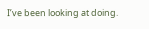I’ve been looking at doing.